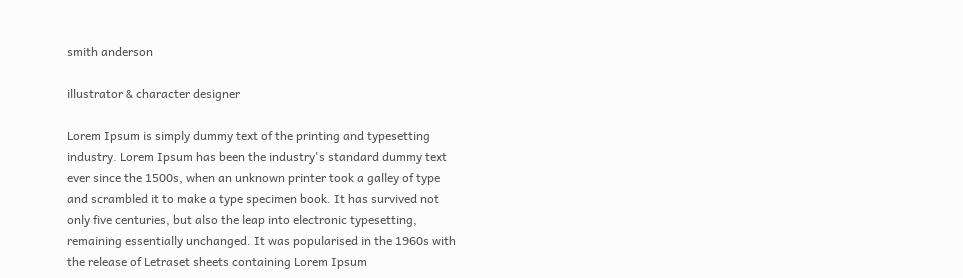smith anderson

illustrator & character designer

Lorem Ipsum is simply dummy text of the printing and typesetting industry. Lorem Ipsum has been the industry's standard dummy text ever since the 1500s, when an unknown printer took a galley of type and scrambled it to make a type specimen book. It has survived not only five centuries, but also the leap into electronic typesetting, remaining essentially unchanged. It was popularised in the 1960s with the release of Letraset sheets containing Lorem Ipsum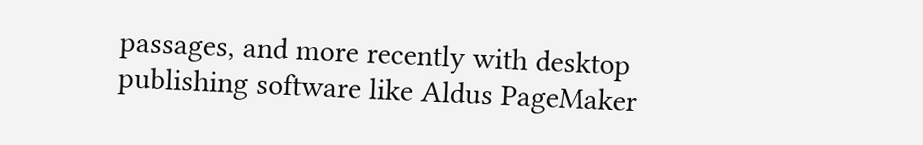passages, and more recently with desktop publishing software like Aldus PageMaker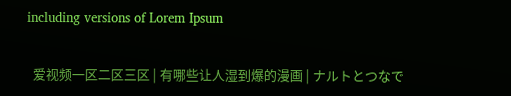including versions of Lorem Ipsum


  爱视频一区二区三区 | 有哪些让人湿到爆的漫画 | ナルトとつなで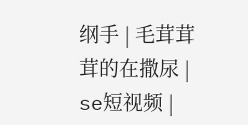纲手 | 毛茸茸茸的在撒尿 | se短视频 |